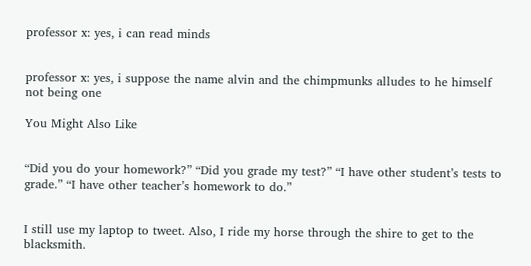professor x: yes, i can read minds


professor x: yes, i suppose the name alvin and the chimpmunks alludes to he himself not being one

You Might Also Like


“Did you do your homework?” “Did you grade my test?” “I have other student’s tests to grade.” “I have other teacher’s homework to do.”


I still use my laptop to tweet. Also, I ride my horse through the shire to get to the blacksmith.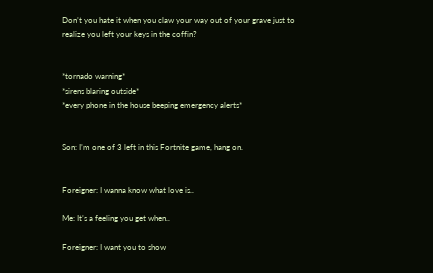Don’t you hate it when you claw your way out of your grave just to realize you left your keys in the coffin?


*tornado warning*
*sirens blaring outside*
*every phone in the house beeping emergency alerts*


Son: I’m one of 3 left in this Fortnite game, hang on.


Foreigner: I wanna know what love is..

Me: It’s a feeling you get when..

Foreigner: I want you to show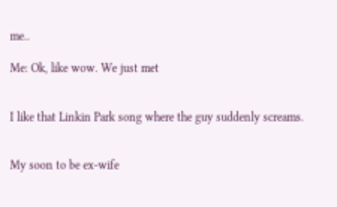me..

Me: Ok, like wow. We just met


I like that Linkin Park song where the guy suddenly screams.


My soon to be ex-wife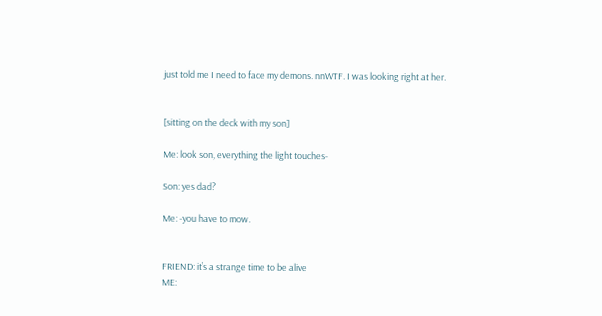just told me I need to face my demons. nnWTF. I was looking right at her.


[sitting on the deck with my son]

Me: look son, everything the light touches-

Son: yes dad?

Me: -you have to mow.


FRIEND: it’s a strange time to be alive
ME: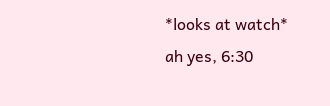*looks at watch*
ah yes, 6:30